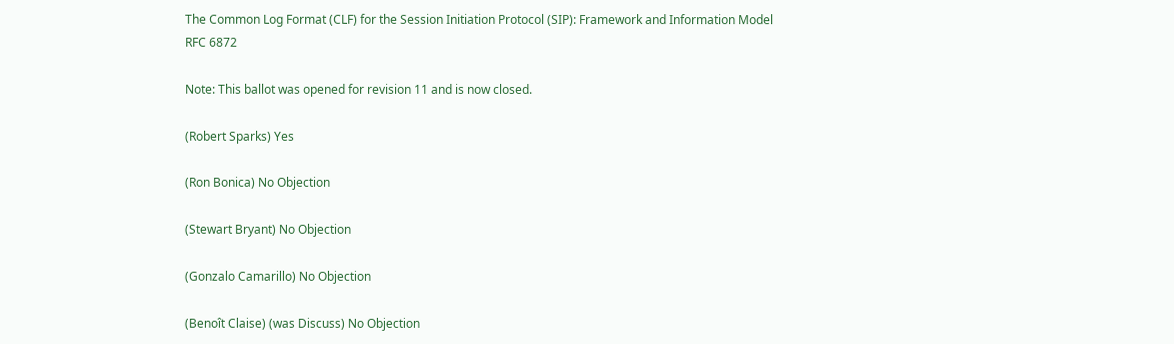The Common Log Format (CLF) for the Session Initiation Protocol (SIP): Framework and Information Model
RFC 6872

Note: This ballot was opened for revision 11 and is now closed.

(Robert Sparks) Yes

(Ron Bonica) No Objection

(Stewart Bryant) No Objection

(Gonzalo Camarillo) No Objection

(Benoît Claise) (was Discuss) No Objection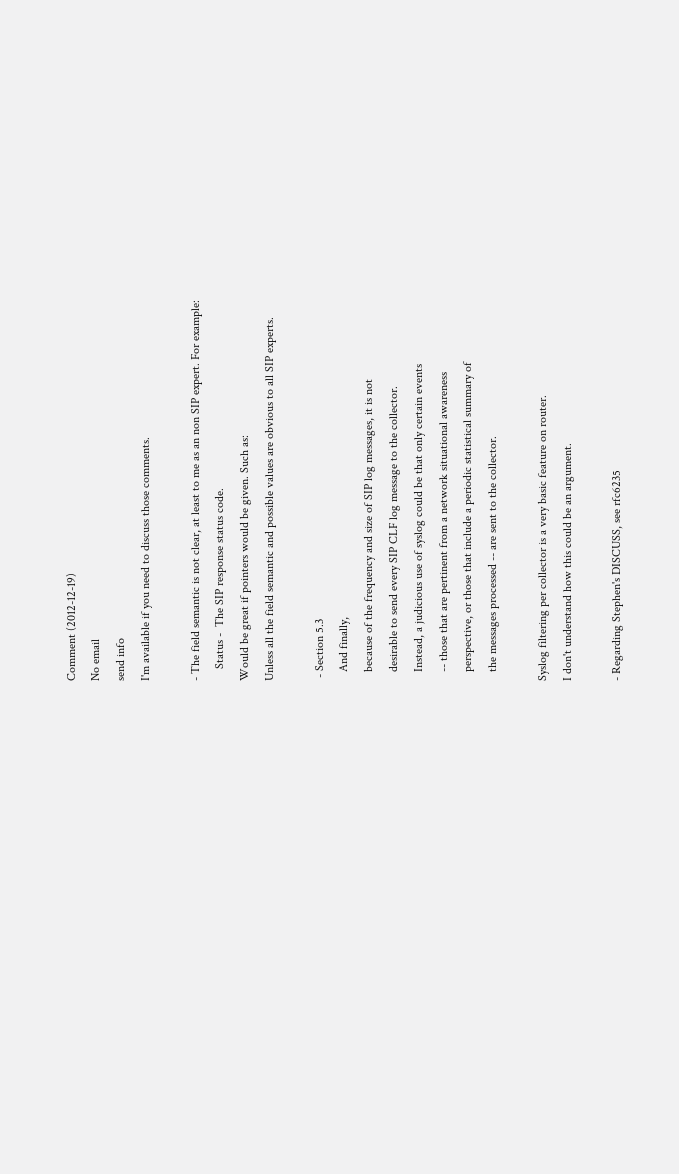Comment (2012-12-19)
No email
send info
I'm available if you need to discuss those comments.

- The field semantic is not clear, at least to me as an non SIP expert. For example:
    Status -  The SIP response status code.
Would be great if pointers would be given. Such as:
Unless all the field semantic and possible values are obvious to all SIP experts.

 - Section 5.3
   And finally,
   because of the frequency and size of SIP log messages, it is not
   desirable to send every SIP CLF log message to the collector.
   Instead, a judicious use of syslog could be that only certain events
   -- those that are pertinent from a network situational awareness
   perspective, or those that include a periodic statistical summary of
   the messages processed -- are sent to the collector.

Syslog filtering per collector is a very basic feature on router.
I don't understand how this could be an argument.

- Regarding Stephen's DISCUSS, see rfc6235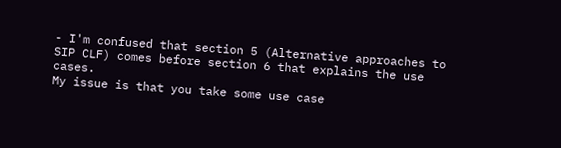- I'm confused that section 5 (Alternative approaches to SIP CLF) comes before section 6 that explains the use cases.
My issue is that you take some use case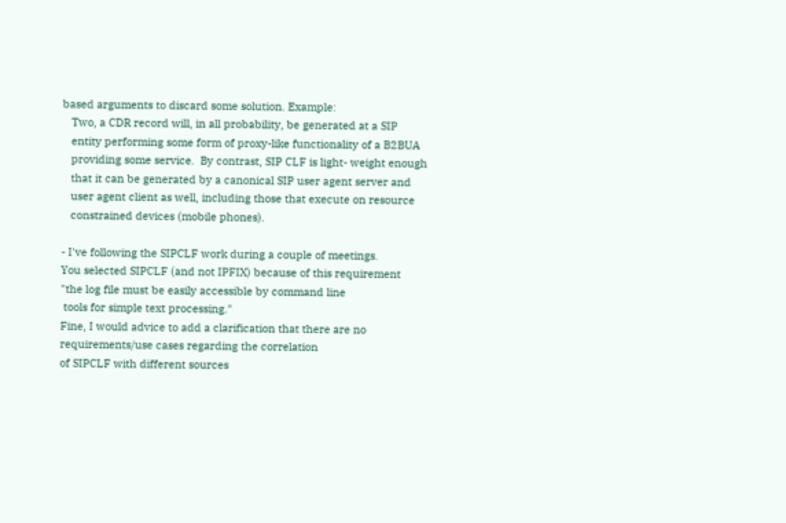based arguments to discard some solution. Example:
   Two, a CDR record will, in all probability, be generated at a SIP
   entity performing some form of proxy-like functionality of a B2BUA
   providing some service.  By contrast, SIP CLF is light- weight enough
   that it can be generated by a canonical SIP user agent server and
   user agent client as well, including those that execute on resource
   constrained devices (mobile phones).

- I've following the SIPCLF work during a couple of meetings.
You selected SIPCLF (and not IPFIX) because of this requirement
"the log file must be easily accessible by command line
 tools for simple text processing."
Fine, I would advice to add a clarification that there are no requirements/use cases regarding the correlation
of SIPCLF with different sources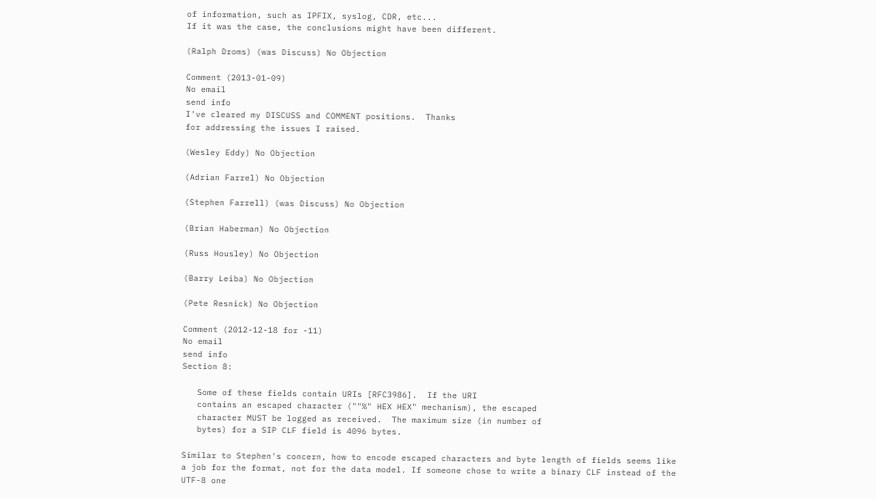of information, such as IPFIX, syslog, CDR, etc...
If it was the case, the conclusions might have been different.

(Ralph Droms) (was Discuss) No Objection

Comment (2013-01-09)
No email
send info
I've cleared my DISCUSS and COMMENT positions.  Thanks
for addressing the issues I raised.

(Wesley Eddy) No Objection

(Adrian Farrel) No Objection

(Stephen Farrell) (was Discuss) No Objection

(Brian Haberman) No Objection

(Russ Housley) No Objection

(Barry Leiba) No Objection

(Pete Resnick) No Objection

Comment (2012-12-18 for -11)
No email
send info
Section 8:

   Some of these fields contain URIs [RFC3986].  If the URI
   contains an escaped character (""%" HEX HEX" mechanism), the escaped
   character MUST be logged as received.  The maximum size (in number of
   bytes) for a SIP CLF field is 4096 bytes.

Similar to Stephen's concern, how to encode escaped characters and byte length of fields seems like a job for the format, not for the data model. If someone chose to write a binary CLF instead of the UTF-8 one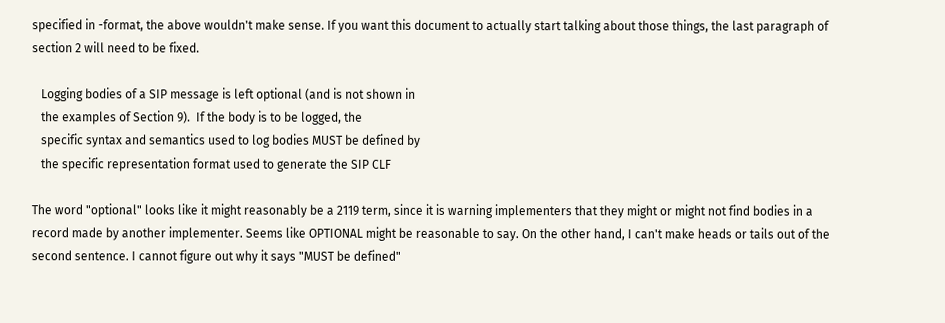specified in -format, the above wouldn't make sense. If you want this document to actually start talking about those things, the last paragraph of section 2 will need to be fixed.

   Logging bodies of a SIP message is left optional (and is not shown in
   the examples of Section 9).  If the body is to be logged, the
   specific syntax and semantics used to log bodies MUST be defined by
   the specific representation format used to generate the SIP CLF

The word "optional" looks like it might reasonably be a 2119 term, since it is warning implementers that they might or might not find bodies in a record made by another implementer. Seems like OPTIONAL might be reasonable to say. On the other hand, I can't make heads or tails out of the second sentence. I cannot figure out why it says "MUST be defined"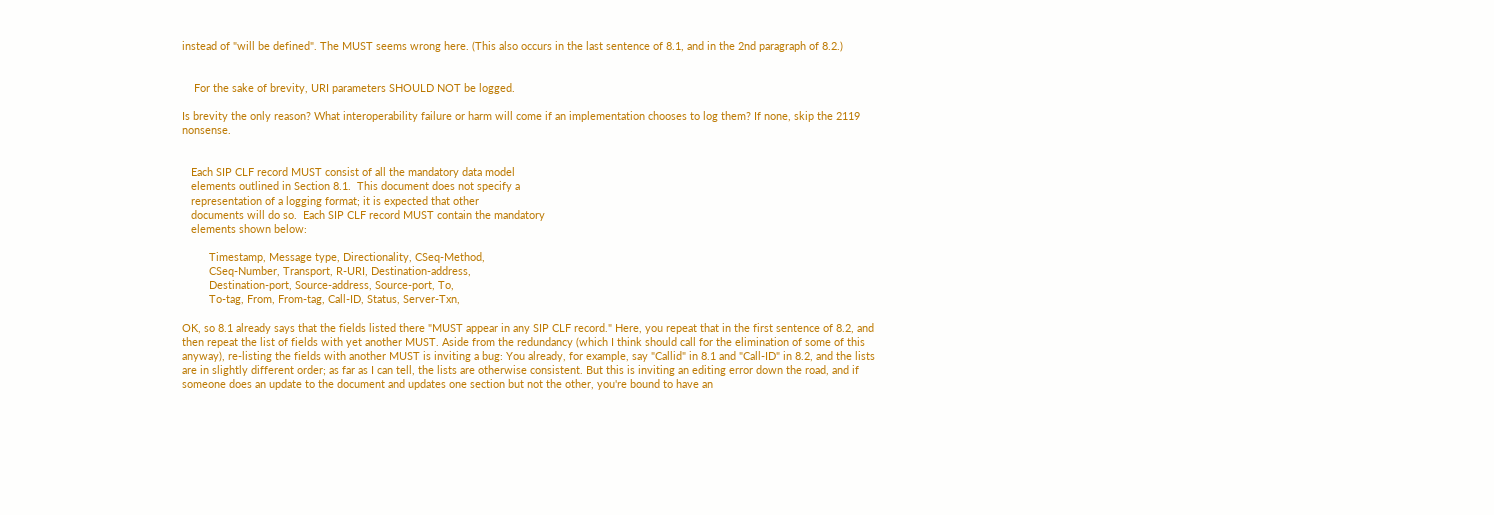instead of "will be defined". The MUST seems wrong here. (This also occurs in the last sentence of 8.1, and in the 2nd paragraph of 8.2.)


    For the sake of brevity, URI parameters SHOULD NOT be logged.

Is brevity the only reason? What interoperability failure or harm will come if an implementation chooses to log them? If none, skip the 2119 nonsense.


   Each SIP CLF record MUST consist of all the mandatory data model
   elements outlined in Section 8.1.  This document does not specify a
   representation of a logging format; it is expected that other
   documents will do so.  Each SIP CLF record MUST contain the mandatory
   elements shown below:

         Timestamp, Message type, Directionality, CSeq-Method,
         CSeq-Number, Transport, R-URI, Destination-address,
         Destination-port, Source-address, Source-port, To,
         To-tag, From, From-tag, Call-ID, Status, Server-Txn,

OK, so 8.1 already says that the fields listed there "MUST appear in any SIP CLF record." Here, you repeat that in the first sentence of 8.2, and then repeat the list of fields with yet another MUST. Aside from the redundancy (which I think should call for the elimination of some of this anyway), re-listing the fields with another MUST is inviting a bug: You already, for example, say "Callid" in 8.1 and "Call-ID" in 8.2, and the lists are in slightly different order; as far as I can tell, the lists are otherwise consistent. But this is inviting an editing error down the road, and if someone does an update to the document and updates one section but not the other, you're bound to have an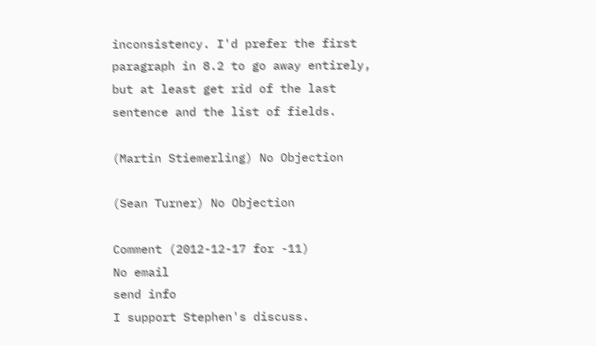inconsistency. I'd prefer the first paragraph in 8.2 to go away entirely, but at least get rid of the last sentence and the list of fields.

(Martin Stiemerling) No Objection

(Sean Turner) No Objection

Comment (2012-12-17 for -11)
No email
send info
I support Stephen's discuss.